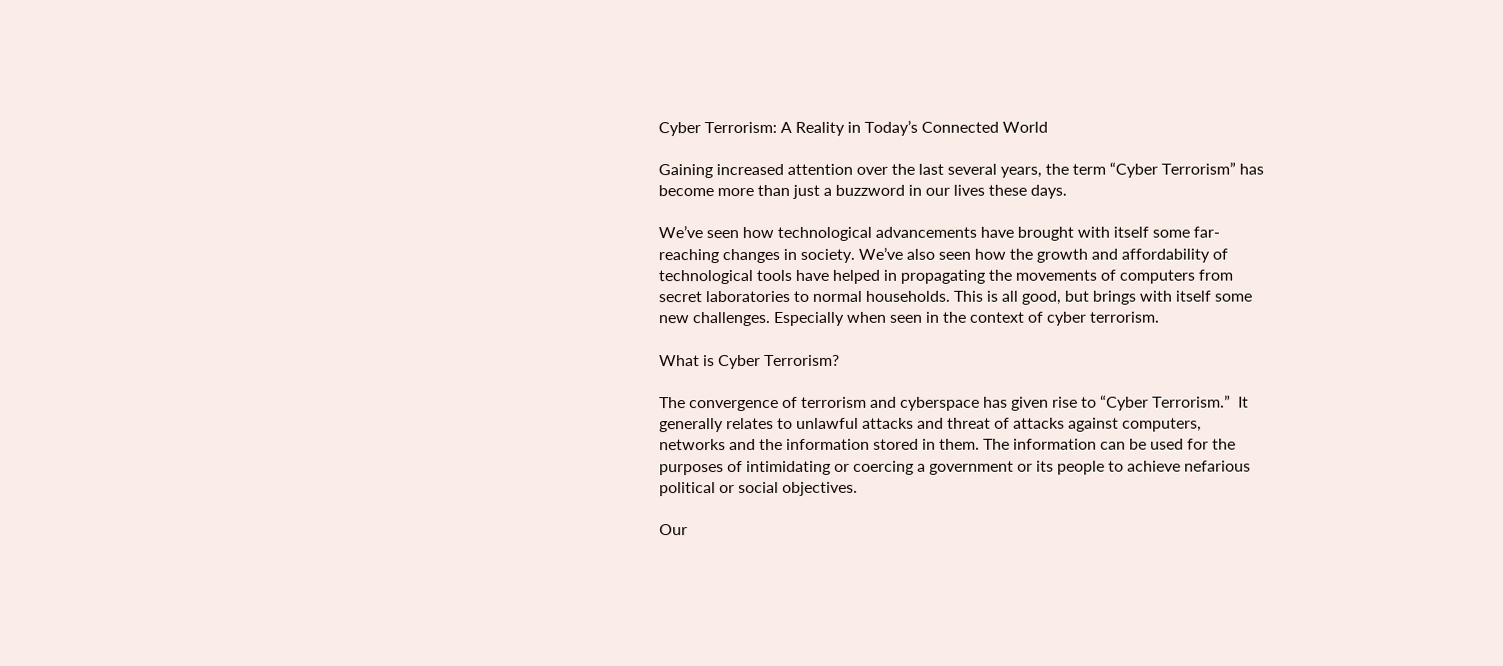Cyber Terrorism: A Reality in Today’s Connected World

Gaining increased attention over the last several years, the term “Cyber Terrorism” has become more than just a buzzword in our lives these days.

We’ve seen how technological advancements have brought with itself some far-reaching changes in society. We’ve also seen how the growth and affordability of technological tools have helped in propagating the movements of computers from secret laboratories to normal households. This is all good, but brings with itself some new challenges. Especially when seen in the context of cyber terrorism.

What is Cyber Terrorism?

The convergence of terrorism and cyberspace has given rise to “Cyber Terrorism.”  It generally relates to unlawful attacks and threat of attacks against computers, networks and the information stored in them. The information can be used for the purposes of intimidating or coercing a government or its people to achieve nefarious political or social objectives.

Our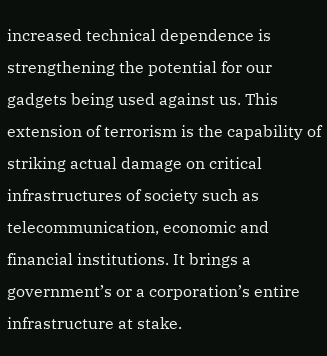increased technical dependence is strengthening the potential for our gadgets being used against us. This extension of terrorism is the capability of striking actual damage on critical infrastructures of society such as telecommunication, economic and financial institutions. It brings a government’s or a corporation’s entire infrastructure at stake.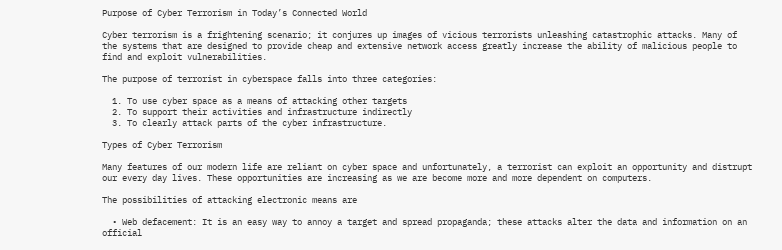Purpose of Cyber Terrorism in Today’s Connected World

Cyber terrorism is a frightening scenario; it conjures up images of vicious terrorists unleashing catastrophic attacks. Many of the systems that are designed to provide cheap and extensive network access greatly increase the ability of malicious people to find and exploit vulnerabilities.

The purpose of terrorist in cyberspace falls into three categories:

  1. To use cyber space as a means of attacking other targets
  2. To support their activities and infrastructure indirectly
  3. To clearly attack parts of the cyber infrastructure.

Types of Cyber Terrorism

Many features of our modern life are reliant on cyber space and unfortunately, a terrorist can exploit an opportunity and distrupt our every day lives. These opportunities are increasing as we are become more and more dependent on computers.

The possibilities of attacking electronic means are

  • Web defacement: It is an easy way to annoy a target and spread propaganda; these attacks alter the data and information on an official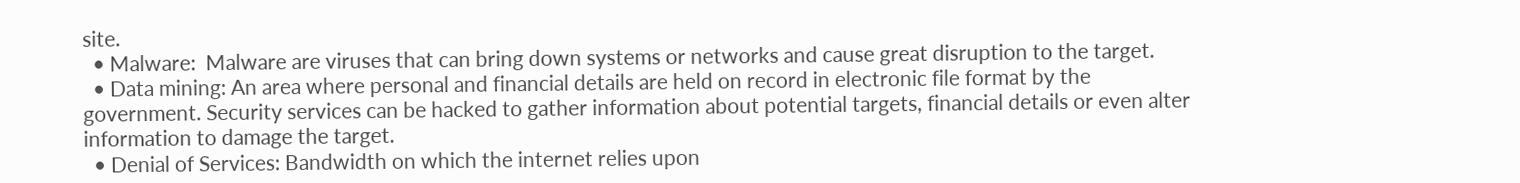site.
  • Malware:  Malware are viruses that can bring down systems or networks and cause great disruption to the target.
  • Data mining: An area where personal and financial details are held on record in electronic file format by the government. Security services can be hacked to gather information about potential targets, financial details or even alter information to damage the target.
  • Denial of Services: Bandwidth on which the internet relies upon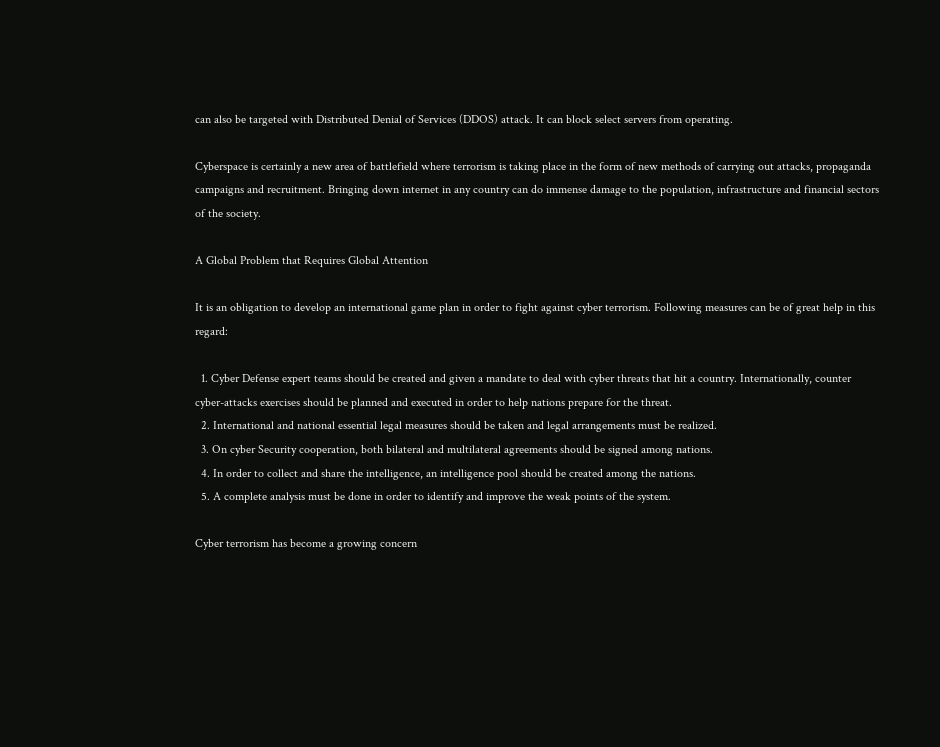can also be targeted with Distributed Denial of Services (DDOS) attack. It can block select servers from operating.

Cyberspace is certainly a new area of battlefield where terrorism is taking place in the form of new methods of carrying out attacks, propaganda campaigns and recruitment. Bringing down internet in any country can do immense damage to the population, infrastructure and financial sectors of the society.

A Global Problem that Requires Global Attention

It is an obligation to develop an international game plan in order to fight against cyber terrorism. Following measures can be of great help in this regard:

  1. Cyber Defense expert teams should be created and given a mandate to deal with cyber threats that hit a country. Internationally, counter cyber-attacks exercises should be planned and executed in order to help nations prepare for the threat.
  2. International and national essential legal measures should be taken and legal arrangements must be realized.
  3. On cyber Security cooperation, both bilateral and multilateral agreements should be signed among nations.
  4. In order to collect and share the intelligence, an intelligence pool should be created among the nations.
  5. A complete analysis must be done in order to identify and improve the weak points of the system.

Cyber terrorism has become a growing concern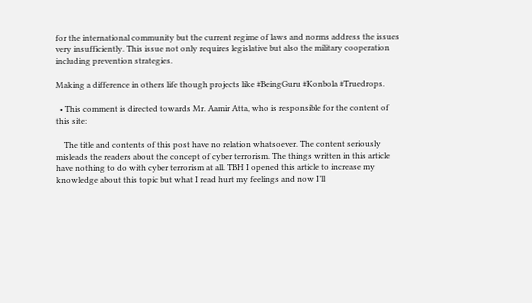for the international community but the current regime of laws and norms address the issues very insufficiently. This issue not only requires legislative but also the military cooperation including prevention strategies.

Making a difference in others life though projects like #BeingGuru #Konbola #Truedrops.

  • This comment is directed towards Mr. Aamir Atta, who is responsible for the content of this site:

    The title and contents of this post have no relation whatsoever. The content seriously misleads the readers about the concept of cyber terrorism. The things written in this article have nothing to do with cyber terrorism at all. TBH I opened this article to increase my knowledge about this topic but what I read hurt my feelings and now I’ll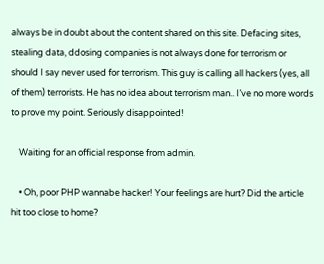always be in doubt about the content shared on this site. Defacing sites, stealing data, ddosing companies is not always done for terrorism or should I say never used for terrorism. This guy is calling all hackers (yes, all of them) terrorists. He has no idea about terrorism man.. I’ve no more words to prove my point. Seriously disappointed!

    Waiting for an official response from admin.

    • Oh, poor PHP wannabe hacker! Your feelings are hurt? Did the article hit too close to home?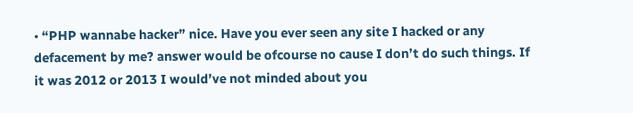• “PHP wannabe hacker” nice. Have you ever seen any site I hacked or any defacement by me? answer would be ofcourse no cause I don’t do such things. If it was 2012 or 2013 I would’ve not minded about you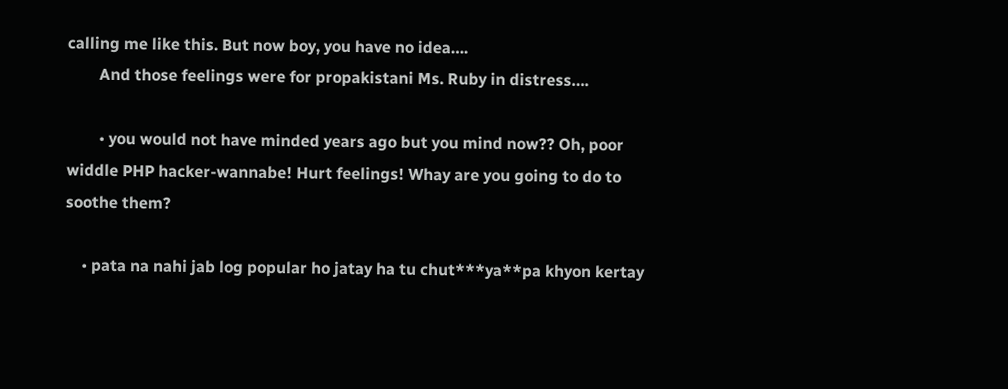calling me like this. But now boy, you have no idea….
        And those feelings were for propakistani Ms. Ruby in distress….

        • you would not have minded years ago but you mind now?? Oh, poor widdle PHP hacker-wannabe! Hurt feelings! Whay are you going to do to soothe them?

    • pata na nahi jab log popular ho jatay ha tu chut***ya**pa khyon kertay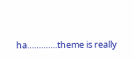ha………….theme is really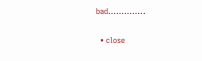bad…………..

  • close